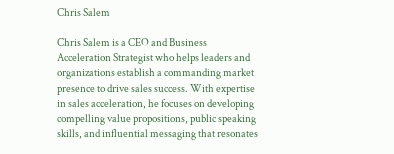Chris Salem

Chris Salem is a CEO and Business Acceleration Strategist who helps leaders and organizations establish a commanding market presence to drive sales success. With expertise in sales acceleration, he focuses on developing compelling value propositions, public speaking skills, and influential messaging that resonates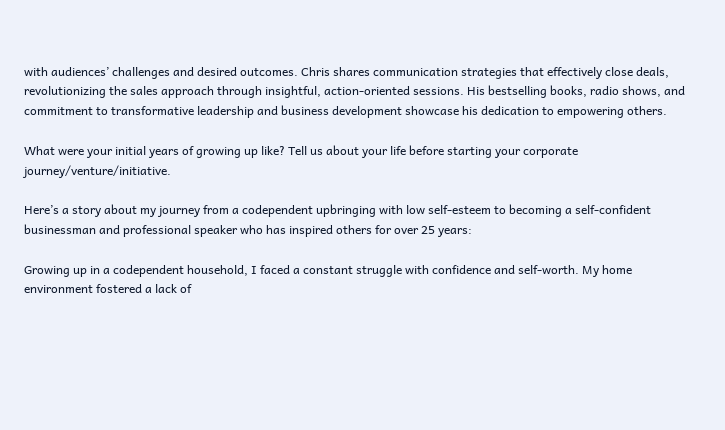with audiences’ challenges and desired outcomes. Chris shares communication strategies that effectively close deals, revolutionizing the sales approach through insightful, action-oriented sessions. His bestselling books, radio shows, and commitment to transformative leadership and business development showcase his dedication to empowering others.

What were your initial years of growing up like? Tell us about your life before starting your corporate journey/venture/initiative.

Here’s a story about my journey from a codependent upbringing with low self-esteem to becoming a self-confident businessman and professional speaker who has inspired others for over 25 years:

Growing up in a codependent household, I faced a constant struggle with confidence and self-worth. My home environment fostered a lack of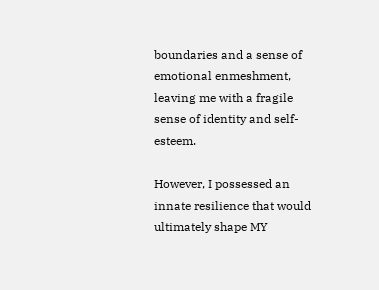boundaries and a sense of emotional enmeshment, leaving me with a fragile sense of identity and self-esteem.

However, I possessed an innate resilience that would ultimately shape MY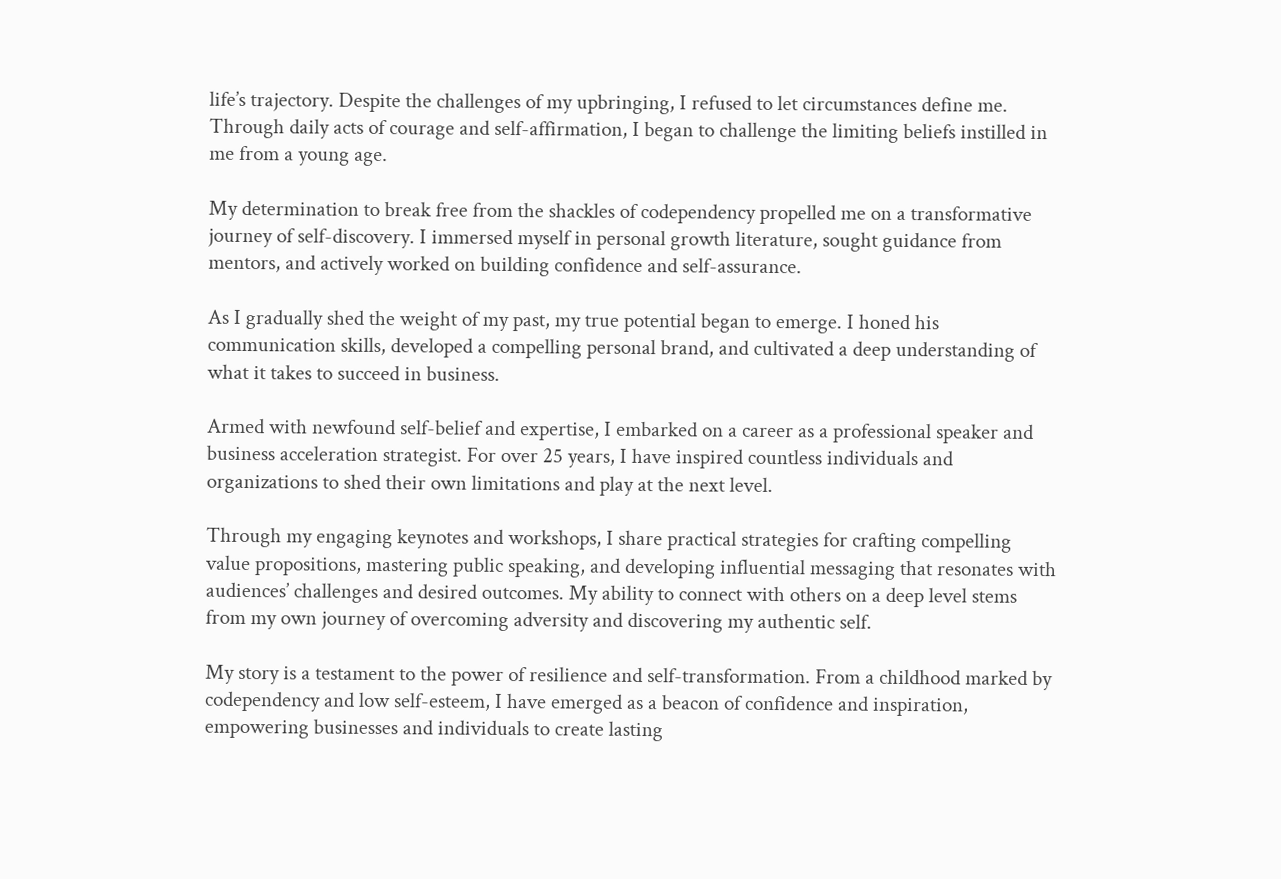life’s trajectory. Despite the challenges of my upbringing, I refused to let circumstances define me. Through daily acts of courage and self-affirmation, I began to challenge the limiting beliefs instilled in me from a young age.

My determination to break free from the shackles of codependency propelled me on a transformative journey of self-discovery. I immersed myself in personal growth literature, sought guidance from mentors, and actively worked on building confidence and self-assurance.

As I gradually shed the weight of my past, my true potential began to emerge. I honed his communication skills, developed a compelling personal brand, and cultivated a deep understanding of what it takes to succeed in business.

Armed with newfound self-belief and expertise, I embarked on a career as a professional speaker and business acceleration strategist. For over 25 years, I have inspired countless individuals and organizations to shed their own limitations and play at the next level.

Through my engaging keynotes and workshops, I share practical strategies for crafting compelling value propositions, mastering public speaking, and developing influential messaging that resonates with audiences’ challenges and desired outcomes. My ability to connect with others on a deep level stems from my own journey of overcoming adversity and discovering my authentic self.

My story is a testament to the power of resilience and self-transformation. From a childhood marked by codependency and low self-esteem, I have emerged as a beacon of confidence and inspiration, empowering businesses and individuals to create lasting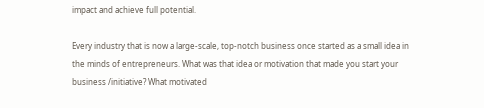impact and achieve full potential.

Every industry that is now a large-scale, top-notch business once started as a small idea in the minds of entrepreneurs. What was that idea or motivation that made you start your business /initiative? What motivated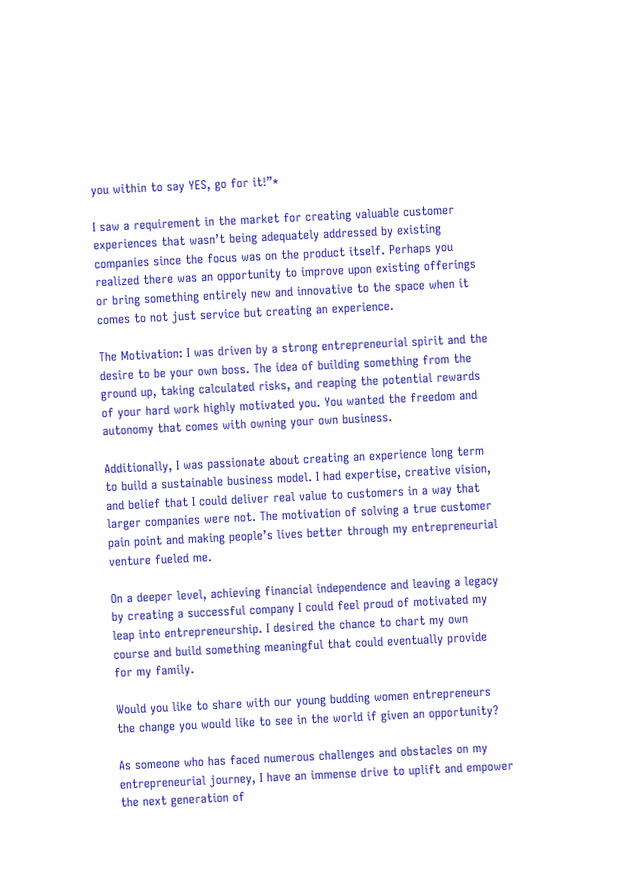you within to say YES, go for it!”*

I saw a requirement in the market for creating valuable customer experiences that wasn’t being adequately addressed by existing companies since the focus was on the product itself. Perhaps you realized there was an opportunity to improve upon existing offerings or bring something entirely new and innovative to the space when it comes to not just service but creating an experience.

The Motivation: I was driven by a strong entrepreneurial spirit and the desire to be your own boss. The idea of building something from the ground up, taking calculated risks, and reaping the potential rewards of your hard work highly motivated you. You wanted the freedom and autonomy that comes with owning your own business.

Additionally, I was passionate about creating an experience long term to build a sustainable business model. I had expertise, creative vision, and belief that I could deliver real value to customers in a way that larger companies were not. The motivation of solving a true customer pain point and making people’s lives better through my entrepreneurial venture fueled me.

On a deeper level, achieving financial independence and leaving a legacy by creating a successful company I could feel proud of motivated my leap into entrepreneurship. I desired the chance to chart my own course and build something meaningful that could eventually provide for my family.

Would you like to share with our young budding women entrepreneurs the change you would like to see in the world if given an opportunity?

As someone who has faced numerous challenges and obstacles on my entrepreneurial journey, I have an immense drive to uplift and empower the next generation of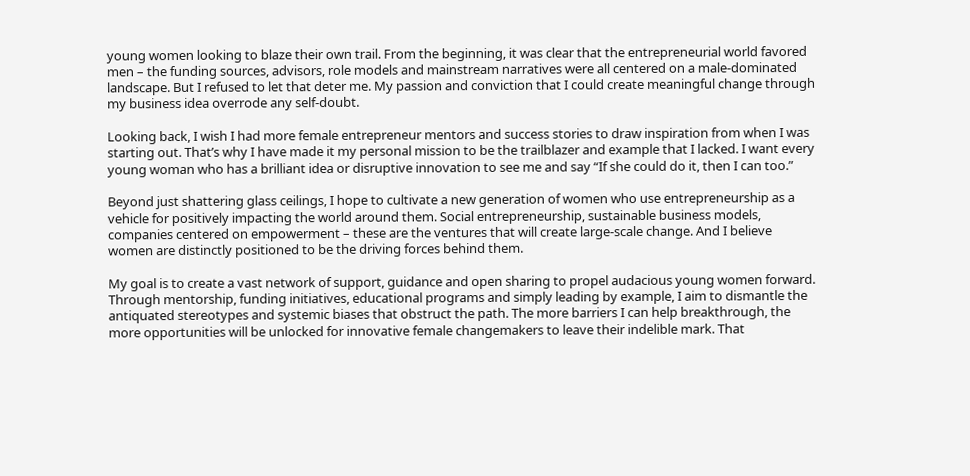young women looking to blaze their own trail. From the beginning, it was clear that the entrepreneurial world favored men – the funding sources, advisors, role models and mainstream narratives were all centered on a male-dominated landscape. But I refused to let that deter me. My passion and conviction that I could create meaningful change through my business idea overrode any self-doubt.

Looking back, I wish I had more female entrepreneur mentors and success stories to draw inspiration from when I was starting out. That’s why I have made it my personal mission to be the trailblazer and example that I lacked. I want every young woman who has a brilliant idea or disruptive innovation to see me and say “If she could do it, then I can too.”

Beyond just shattering glass ceilings, I hope to cultivate a new generation of women who use entrepreneurship as a vehicle for positively impacting the world around them. Social entrepreneurship, sustainable business models, companies centered on empowerment – these are the ventures that will create large-scale change. And I believe women are distinctly positioned to be the driving forces behind them.

My goal is to create a vast network of support, guidance and open sharing to propel audacious young women forward. Through mentorship, funding initiatives, educational programs and simply leading by example, I aim to dismantle the antiquated stereotypes and systemic biases that obstruct the path. The more barriers I can help breakthrough, the more opportunities will be unlocked for innovative female changemakers to leave their indelible mark. That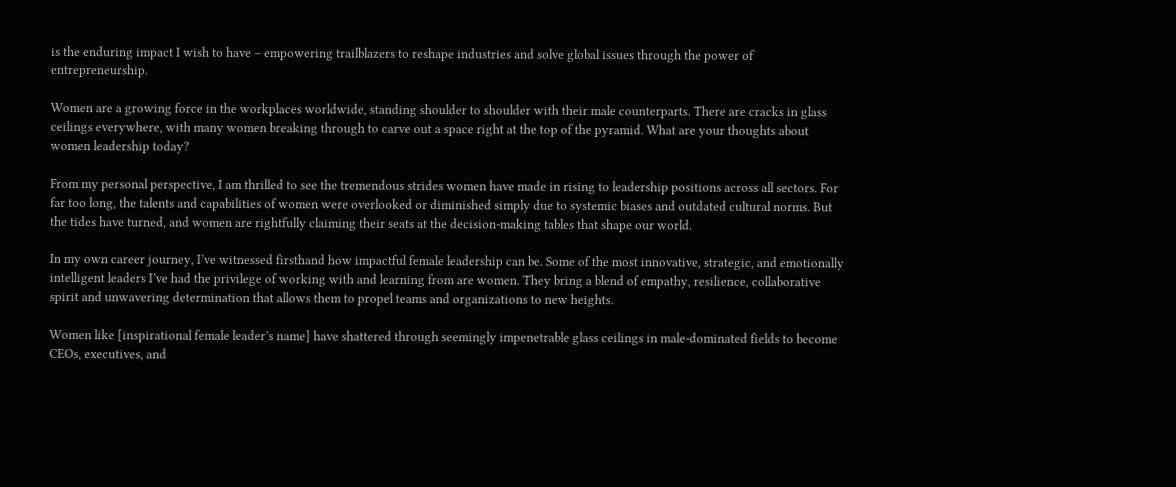is the enduring impact I wish to have – empowering trailblazers to reshape industries and solve global issues through the power of entrepreneurship.

Women are a growing force in the workplaces worldwide, standing shoulder to shoulder with their male counterparts. There are cracks in glass ceilings everywhere, with many women breaking through to carve out a space right at the top of the pyramid. What are your thoughts about women leadership today?

From my personal perspective, I am thrilled to see the tremendous strides women have made in rising to leadership positions across all sectors. For far too long, the talents and capabilities of women were overlooked or diminished simply due to systemic biases and outdated cultural norms. But the tides have turned, and women are rightfully claiming their seats at the decision-making tables that shape our world.

In my own career journey, I’ve witnessed firsthand how impactful female leadership can be. Some of the most innovative, strategic, and emotionally intelligent leaders I’ve had the privilege of working with and learning from are women. They bring a blend of empathy, resilience, collaborative spirit and unwavering determination that allows them to propel teams and organizations to new heights.

Women like [inspirational female leader’s name] have shattered through seemingly impenetrable glass ceilings in male-dominated fields to become CEOs, executives, and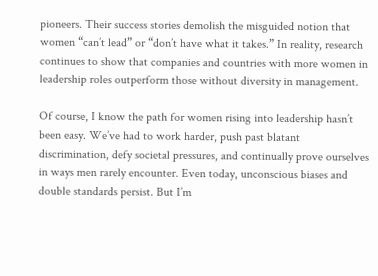pioneers. Their success stories demolish the misguided notion that women “can’t lead” or “don’t have what it takes.” In reality, research continues to show that companies and countries with more women in leadership roles outperform those without diversity in management.

Of course, I know the path for women rising into leadership hasn’t been easy. We’ve had to work harder, push past blatant discrimination, defy societal pressures, and continually prove ourselves in ways men rarely encounter. Even today, unconscious biases and double standards persist. But I’m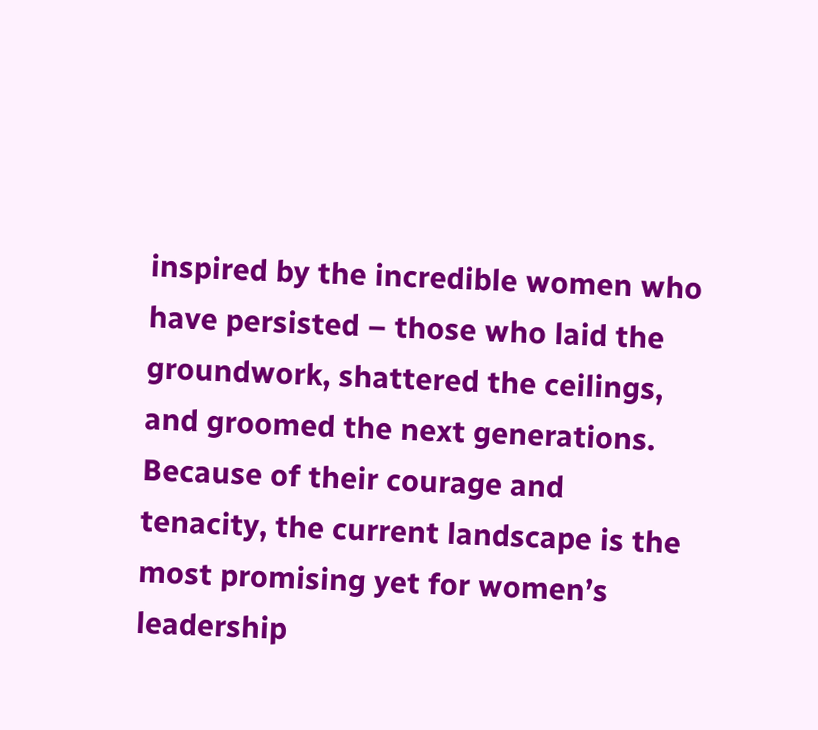inspired by the incredible women who have persisted – those who laid the groundwork, shattered the ceilings, and groomed the next generations. Because of their courage and tenacity, the current landscape is the most promising yet for women’s leadership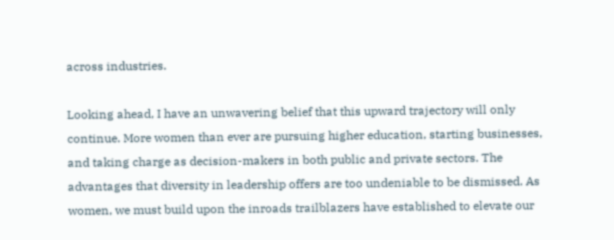across industries.

Looking ahead, I have an unwavering belief that this upward trajectory will only continue. More women than ever are pursuing higher education, starting businesses, and taking charge as decision-makers in both public and private sectors. The advantages that diversity in leadership offers are too undeniable to be dismissed. As women, we must build upon the inroads trailblazers have established to elevate our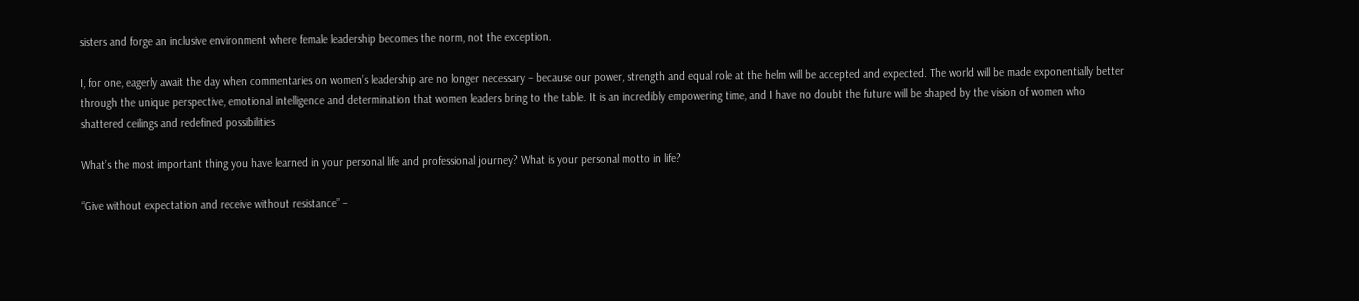sisters and forge an inclusive environment where female leadership becomes the norm, not the exception.

I, for one, eagerly await the day when commentaries on women’s leadership are no longer necessary – because our power, strength and equal role at the helm will be accepted and expected. The world will be made exponentially better through the unique perspective, emotional intelligence and determination that women leaders bring to the table. It is an incredibly empowering time, and I have no doubt the future will be shaped by the vision of women who shattered ceilings and redefined possibilities

What’s the most important thing you have learned in your personal life and professional journey? What is your personal motto in life?

“Give without expectation and receive without resistance” –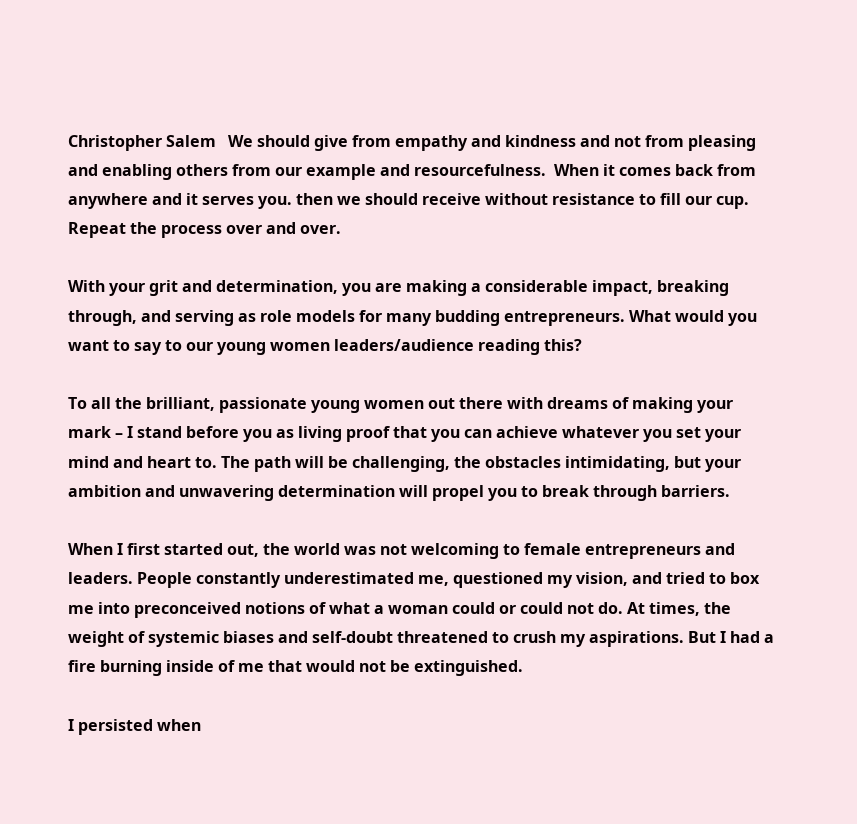Christopher Salem   We should give from empathy and kindness and not from pleasing and enabling others from our example and resourcefulness.  When it comes back from anywhere and it serves you. then we should receive without resistance to fill our cup.   Repeat the process over and over.

With your grit and determination, you are making a considerable impact, breaking through, and serving as role models for many budding entrepreneurs. What would you want to say to our young women leaders/audience reading this?

To all the brilliant, passionate young women out there with dreams of making your mark – I stand before you as living proof that you can achieve whatever you set your mind and heart to. The path will be challenging, the obstacles intimidating, but your ambition and unwavering determination will propel you to break through barriers.

When I first started out, the world was not welcoming to female entrepreneurs and leaders. People constantly underestimated me, questioned my vision, and tried to box me into preconceived notions of what a woman could or could not do. At times, the weight of systemic biases and self-doubt threatened to crush my aspirations. But I had a fire burning inside of me that would not be extinguished.

I persisted when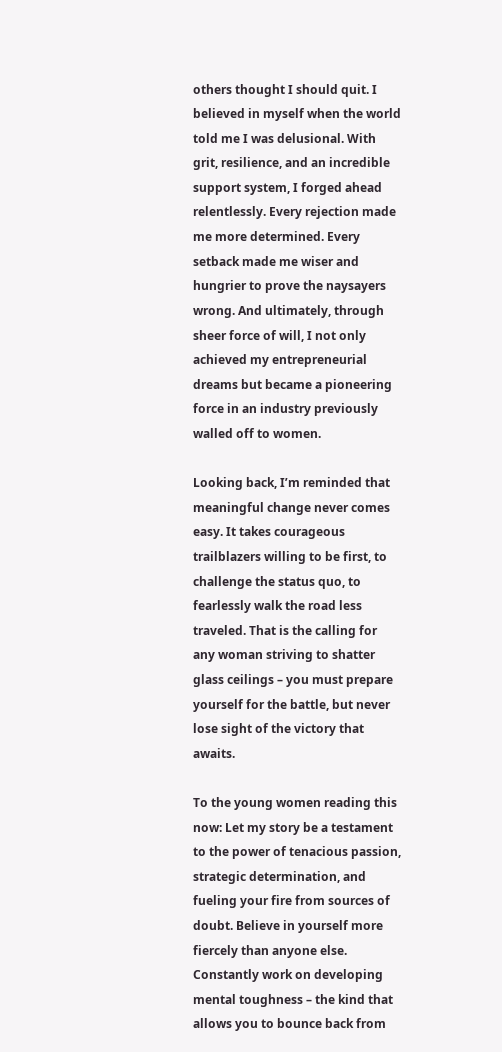others thought I should quit. I believed in myself when the world told me I was delusional. With grit, resilience, and an incredible support system, I forged ahead relentlessly. Every rejection made me more determined. Every setback made me wiser and hungrier to prove the naysayers wrong. And ultimately, through sheer force of will, I not only achieved my entrepreneurial dreams but became a pioneering force in an industry previously walled off to women.

Looking back, I’m reminded that meaningful change never comes easy. It takes courageous trailblazers willing to be first, to challenge the status quo, to fearlessly walk the road less traveled. That is the calling for any woman striving to shatter glass ceilings – you must prepare yourself for the battle, but never lose sight of the victory that awaits.

To the young women reading this now: Let my story be a testament to the power of tenacious passion, strategic determination, and fueling your fire from sources of doubt. Believe in yourself more fiercely than anyone else. Constantly work on developing mental toughness – the kind that allows you to bounce back from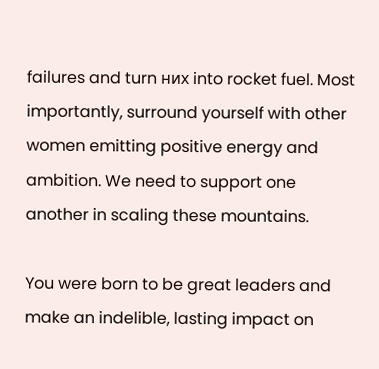failures and turn них into rocket fuel. Most importantly, surround yourself with other women emitting positive energy and ambition. We need to support one another in scaling these mountains.

You were born to be great leaders and make an indelible, lasting impact on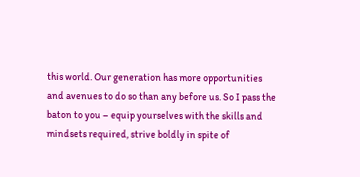this world. Our generation has more opportunities and avenues to do so than any before us. So I pass the baton to you – equip yourselves with the skills and mindsets required, strive boldly in spite of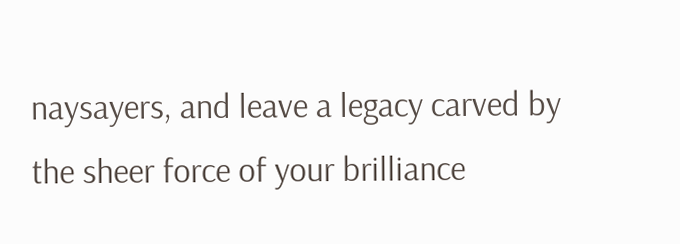naysayers, and leave a legacy carved by the sheer force of your brilliance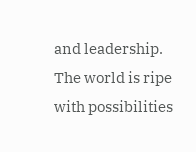and leadership. The world is ripe with possibilities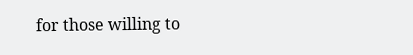for those willing to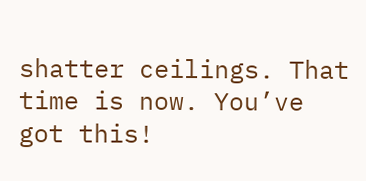shatter ceilings. That time is now. You’ve got this!